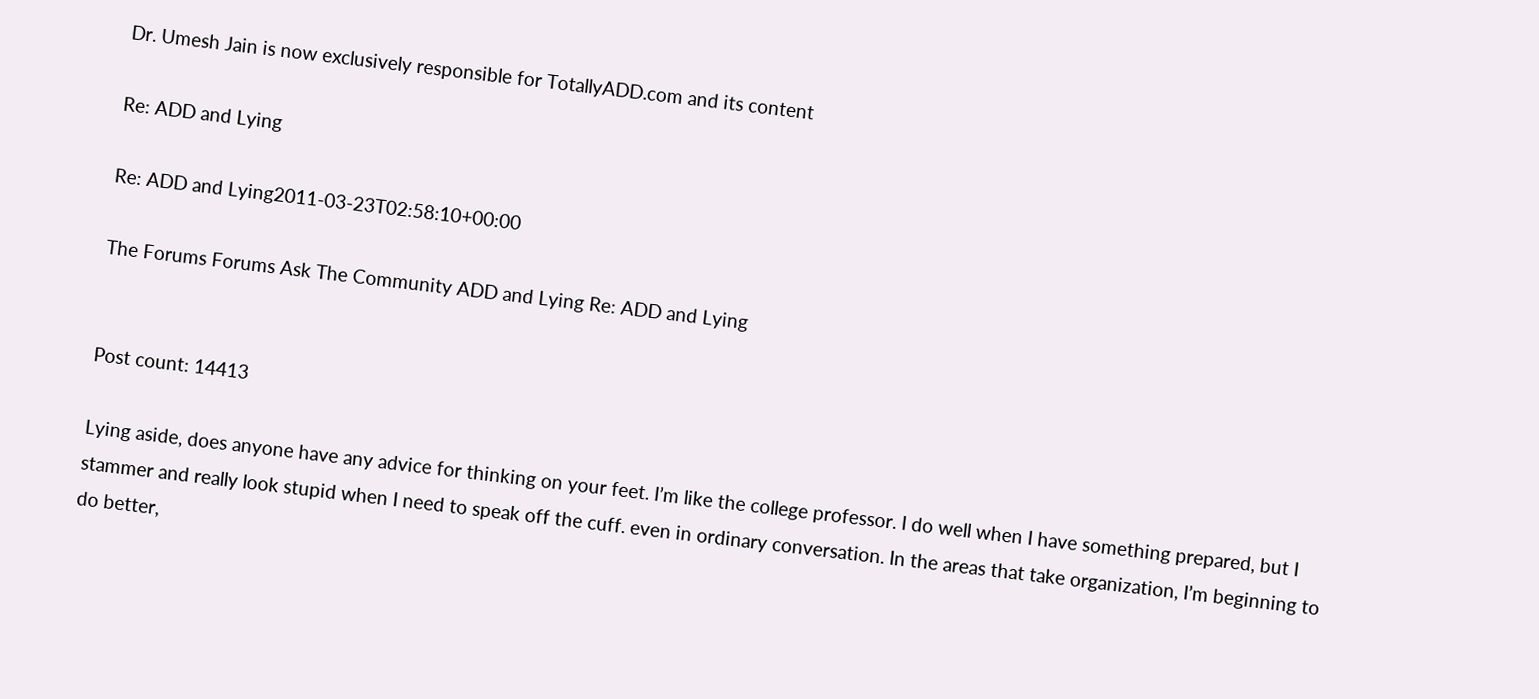Dr. Umesh Jain is now exclusively responsible for TotallyADD.com and its content

Re: ADD and Lying

Re: ADD and Lying2011-03-23T02:58:10+00:00

The Forums Forums Ask The Community ADD and Lying Re: ADD and Lying


Post count: 14413

Lying aside, does anyone have any advice for thinking on your feet. I’m like the college professor. I do well when I have something prepared, but I stammer and really look stupid when I need to speak off the cuff. even in ordinary conversation. In the areas that take organization, I’m beginning to do better,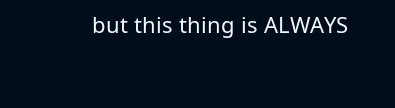but this thing is ALWAYS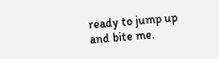ready to jump up and bite me.